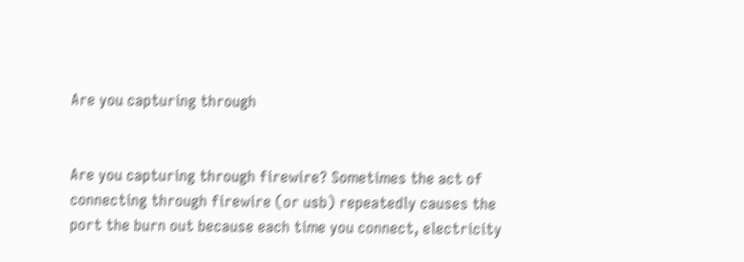Are you capturing through


Are you capturing through firewire? Sometimes the act of connecting through firewire (or usb) repeatedly causes the port the burn out because each time you connect, electricity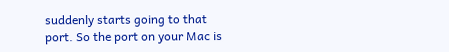suddenly starts going to that port. So the port on your Mac is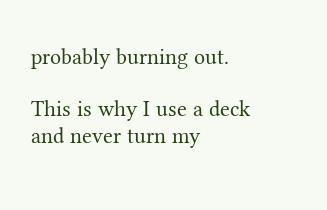probably burning out.

This is why I use a deck and never turn my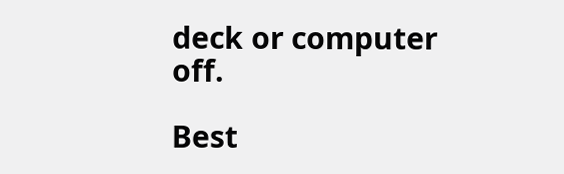deck or computer off.

Best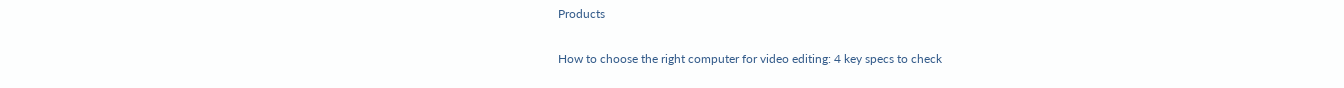Products

How to choose the right computer for video editing: 4 key specs to check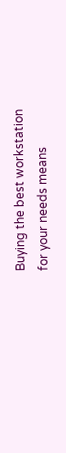Buying the best workstation for your needs means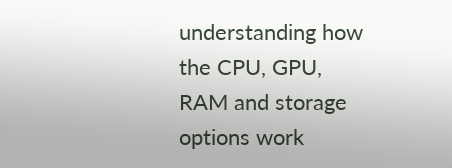understanding how the CPU, GPU, RAM and storage options work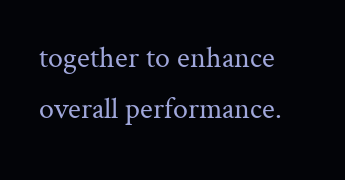together to enhance overall performance.